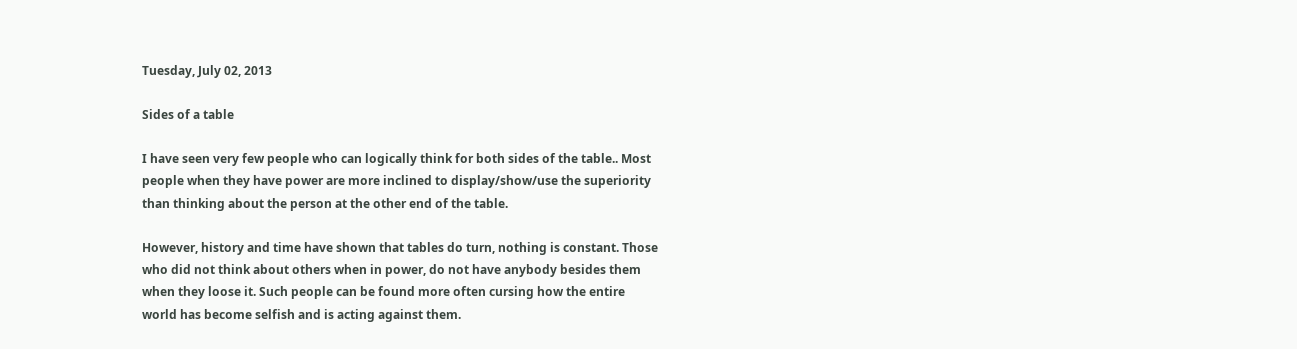Tuesday, July 02, 2013

Sides of a table

I have seen very few people who can logically think for both sides of the table.. Most people when they have power are more inclined to display/show/use the superiority than thinking about the person at the other end of the table.

However, history and time have shown that tables do turn, nothing is constant. Those who did not think about others when in power, do not have anybody besides them when they loose it. Such people can be found more often cursing how the entire world has become selfish and is acting against them.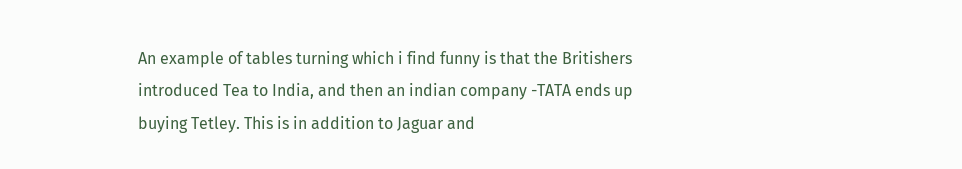An example of tables turning which i find funny is that the Britishers introduced Tea to India, and then an indian company -TATA ends up buying Tetley. This is in addition to Jaguar and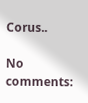Corus..

No comments: